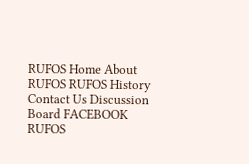RUFOS Home About RUFOS RUFOS History Contact Us Discussion Board FACEBOOK RUFOS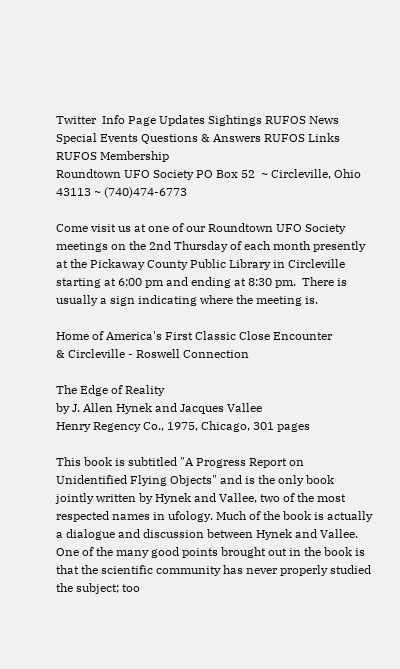Twitter  Info Page Updates Sightings RUFOS News Special Events Questions & Answers RUFOS Links RUFOS Membership
Roundtown UFO Society PO Box 52  ~ Circleville, Ohio  43113 ~ (740)474-6773

Come visit us at one of our Roundtown UFO Society meetings on the 2nd Thursday of each month presently at the Pickaway County Public Library in Circleville starting at 6:00 pm and ending at 8:30 pm.  There is usually a sign indicating where the meeting is.

Home of America's First Classic Close Encounter
& Circleville - Roswell Connection

The Edge of Reality
by J. Allen Hynek and Jacques Vallee
Henry Regency Co., 1975, Chicago, 301 pages

This book is subtitled "A Progress Report on Unidentified Flying Objects" and is the only book jointly written by Hynek and Vallee, two of the most respected names in ufology. Much of the book is actually a dialogue and discussion between Hynek and Vallee. One of the many good points brought out in the book is that the scientific community has never properly studied the subject; too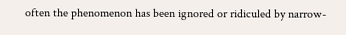often the phenomenon has been ignored or ridiculed by narrow-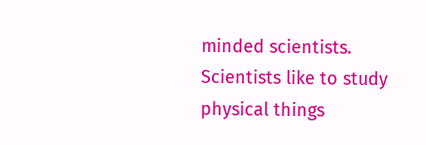minded scientists. Scientists like to study physical things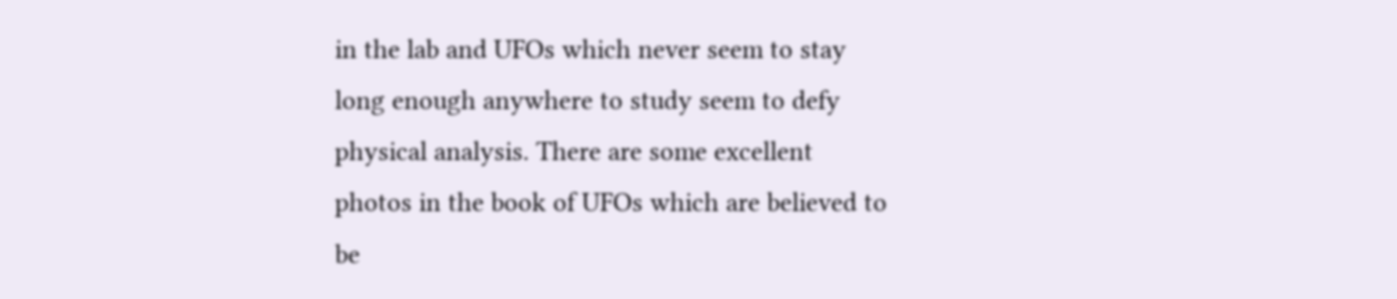in the lab and UFOs which never seem to stay long enough anywhere to study seem to defy physical analysis. There are some excellent photos in the book of UFOs which are believed to be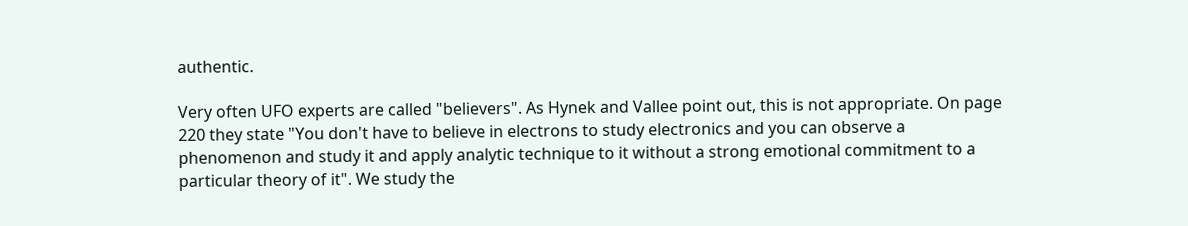authentic.

Very often UFO experts are called "believers". As Hynek and Vallee point out, this is not appropriate. On page 220 they state "You don't have to believe in electrons to study electronics and you can observe a phenomenon and study it and apply analytic technique to it without a strong emotional commitment to a particular theory of it". We study the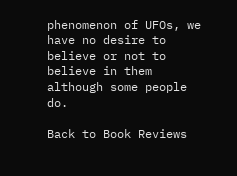phenomenon of UFOs, we have no desire to believe or not to believe in them although some people do.

Back to Book Reviews